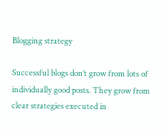Blogging strategy

Successful blogs don’t grow from lots of individually good posts. They grow from clear strategies executed in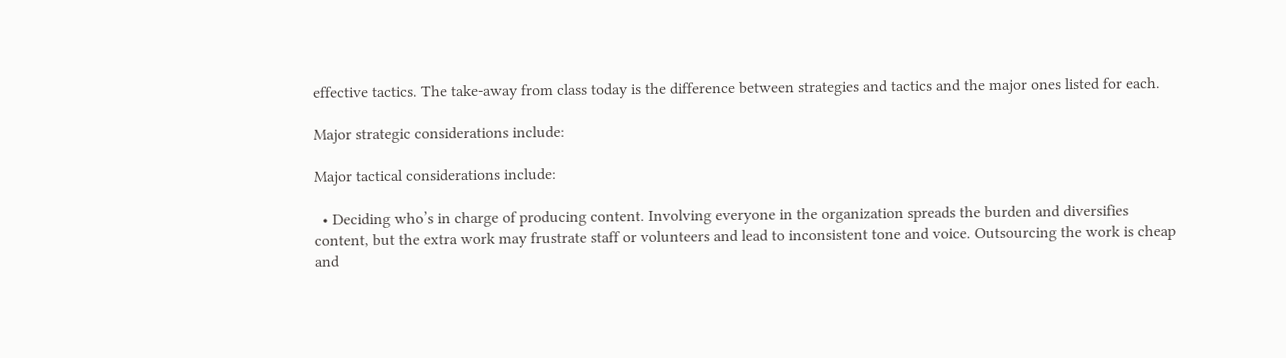effective tactics. The take-away from class today is the difference between strategies and tactics and the major ones listed for each.

Major strategic considerations include:

Major tactical considerations include:

  • Deciding who’s in charge of producing content. Involving everyone in the organization spreads the burden and diversifies content, but the extra work may frustrate staff or volunteers and lead to inconsistent tone and voice. Outsourcing the work is cheap and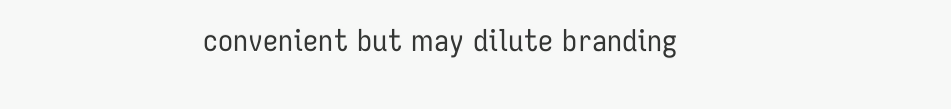convenient but may dilute branding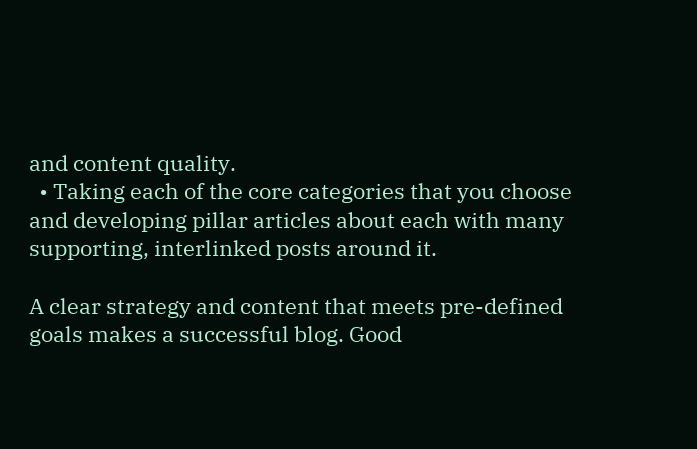and content quality.
  • Taking each of the core categories that you choose and developing pillar articles about each with many supporting, interlinked posts around it.

A clear strategy and content that meets pre-defined goals makes a successful blog. Good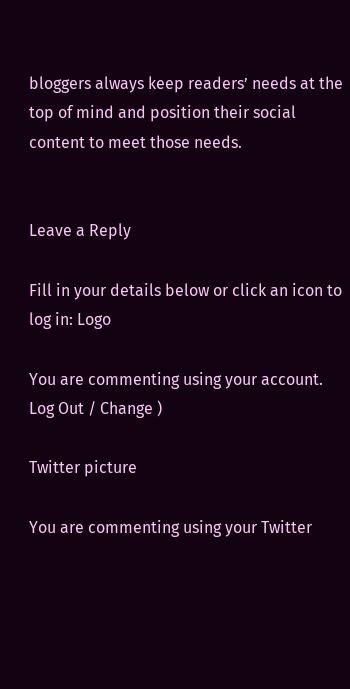bloggers always keep readers’ needs at the top of mind and position their social content to meet those needs.


Leave a Reply

Fill in your details below or click an icon to log in: Logo

You are commenting using your account. Log Out / Change )

Twitter picture

You are commenting using your Twitter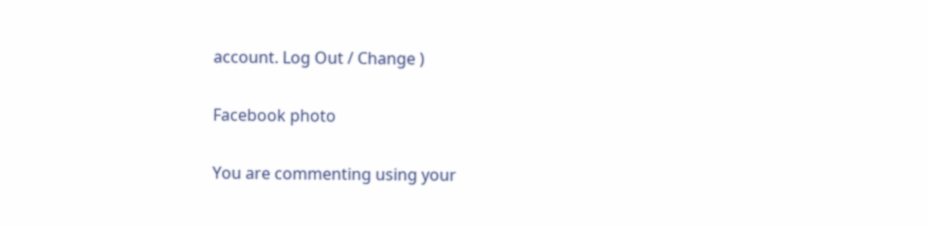account. Log Out / Change )

Facebook photo

You are commenting using your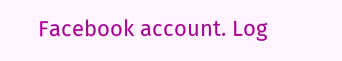Facebook account. Log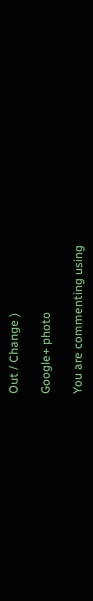Out / Change )

Google+ photo

You are commenting using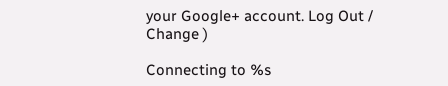your Google+ account. Log Out / Change )

Connecting to %s